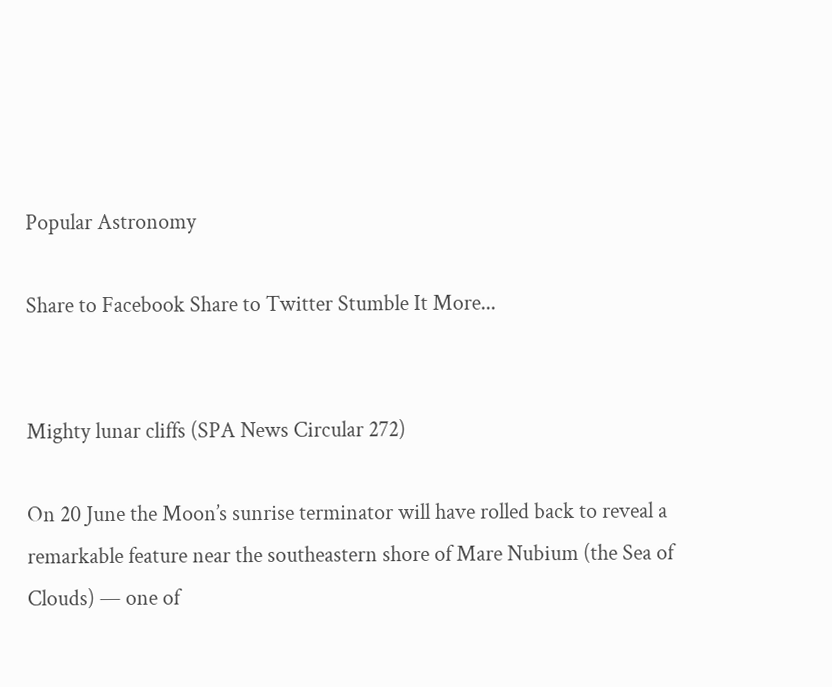Popular Astronomy

Share to Facebook Share to Twitter Stumble It More...


Mighty lunar cliffs (SPA News Circular 272)

On 20 June the Moon’s sunrise terminator will have rolled back to reveal a remarkable feature near the southeastern shore of Mare Nubium (the Sea of Clouds) — one of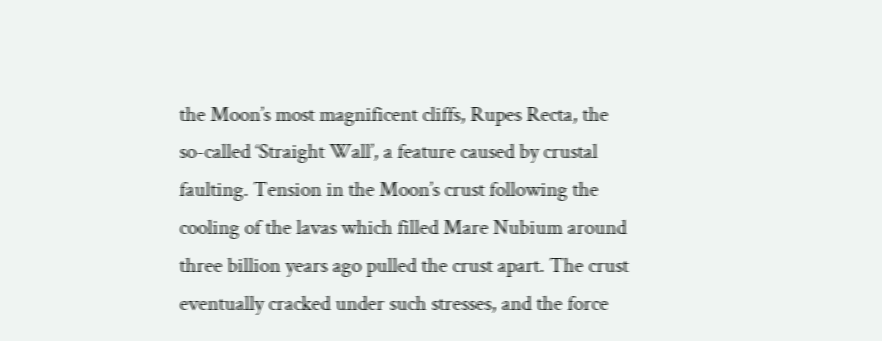the Moon’s most magnificent cliffs, Rupes Recta, the so-called ‘Straight Wall’, a feature caused by crustal faulting. Tension in the Moon’s crust following the cooling of the lavas which filled Mare Nubium around three billion years ago pulled the crust apart. The crust eventually cracked under such stresses, and the force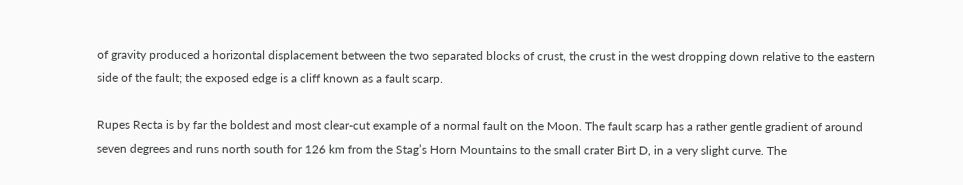of gravity produced a horizontal displacement between the two separated blocks of crust, the crust in the west dropping down relative to the eastern side of the fault; the exposed edge is a cliff known as a fault scarp.

Rupes Recta is by far the boldest and most clear-cut example of a normal fault on the Moon. The fault scarp has a rather gentle gradient of around seven degrees and runs north south for 126 km from the Stag’s Horn Mountains to the small crater Birt D, in a very slight curve. The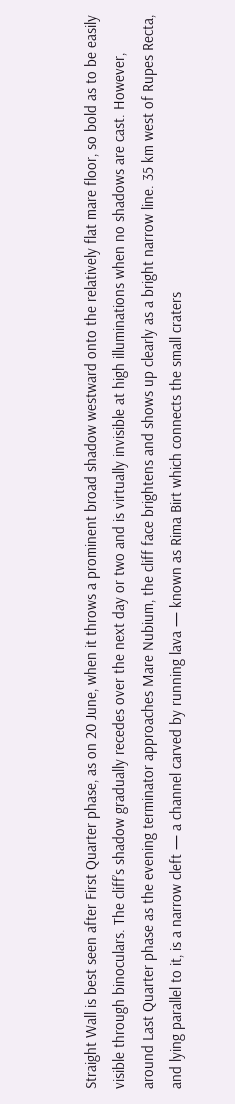Straight Wall is best seen after First Quarter phase, as on 20 June, when it throws a prominent broad shadow westward onto the relatively flat mare floor, so bold as to be easily visible through binoculars. The cliff’s shadow gradually recedes over the next day or two and is virtually invisible at high illuminations when no shadows are cast. However, around Last Quarter phase as the evening terminator approaches Mare Nubium, the cliff face brightens and shows up clearly as a bright narrow line. 35 km west of Rupes Recta, and lying parallel to it, is a narrow cleft — a channel carved by running lava — known as Rima Birt which connects the small craters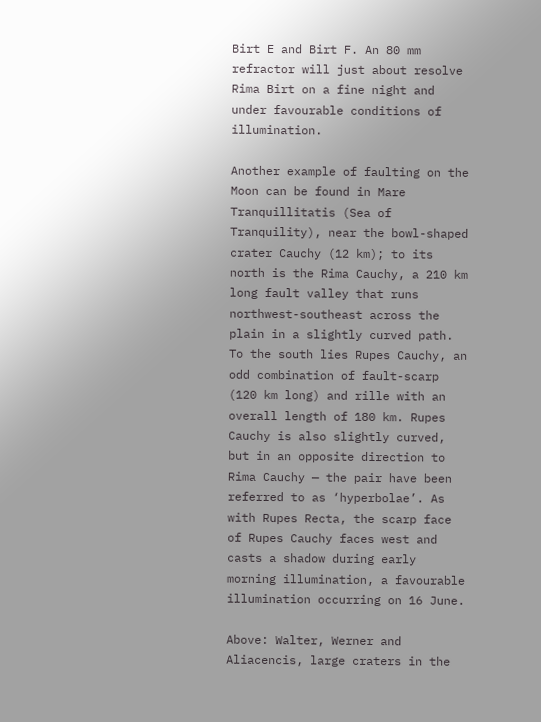Birt E and Birt F. An 80 mm refractor will just about resolve Rima Birt on a fine night and under favourable conditions of illumination.

Another example of faulting on the Moon can be found in Mare Tranquillitatis (Sea of Tranquility), near the bowl-shaped crater Cauchy (12 km); to its north is the Rima Cauchy, a 210 km long fault valley that runs northwest-southeast across the plain in a slightly curved path. To the south lies Rupes Cauchy, an odd combination of fault-scarp (120 km long) and rille with an overall length of 180 km. Rupes Cauchy is also slightly curved, but in an opposite direction to Rima Cauchy — the pair have been referred to as ‘hyperbolae’. As with Rupes Recta, the scarp face of Rupes Cauchy faces west and casts a shadow during early morning illumination, a favourable illumination occurring on 16 June.

Above: Walter, Werner and Aliacencis, large craters in the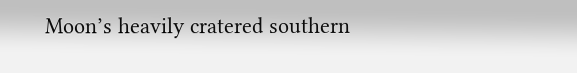Moon’s heavily cratered southern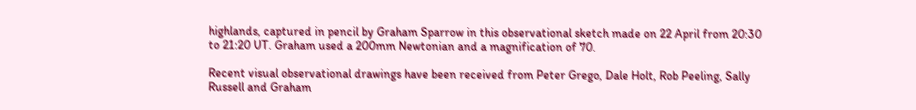highlands, captured in pencil by Graham Sparrow in this observational sketch made on 22 April from 20:30 to 21:20 UT. Graham used a 200mm Newtonian and a magnification of 70.

Recent visual observational drawings have been received from Peter Grego, Dale Holt, Rob Peeling, Sally Russell and Graham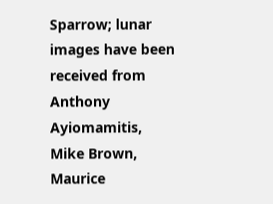Sparrow; lunar images have been received from Anthony Ayiomamitis, Mike Brown, Maurice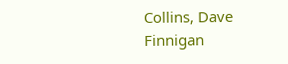Collins, Dave Finnigan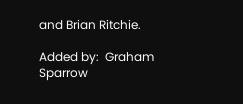and Brian Ritchie.

Added by:  Graham Sparrow